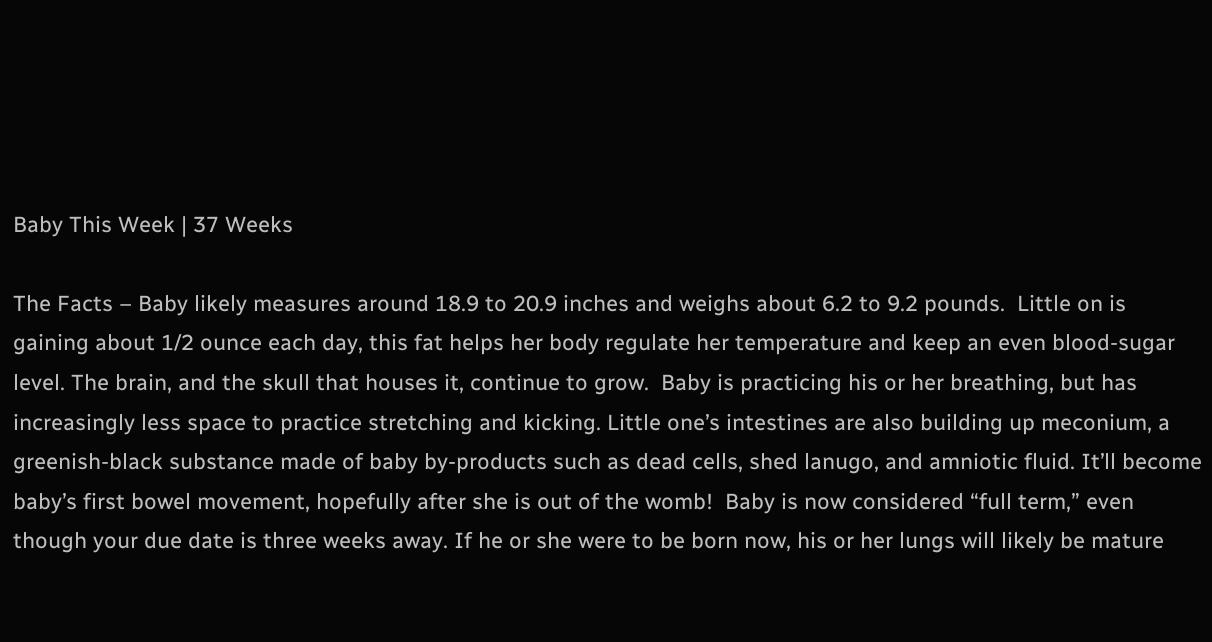Baby This Week | 37 Weeks

The Facts – Baby likely measures around 18.9 to 20.9 inches and weighs about 6.2 to 9.2 pounds.  Little on is gaining about 1/2 ounce each day, this fat helps her body regulate her temperature and keep an even blood-sugar level. The brain, and the skull that houses it, continue to grow.  Baby is practicing his or her breathing, but has increasingly less space to practice stretching and kicking. Little one’s intestines are also building up meconium, a greenish-black substance made of baby by-products such as dead cells, shed lanugo, and amniotic fluid. It’ll become baby’s first bowel movement, hopefully after she is out of the womb!  Baby is now considered “full term,” even though your due date is three weeks away. If he or she were to be born now, his or her lungs will likely be mature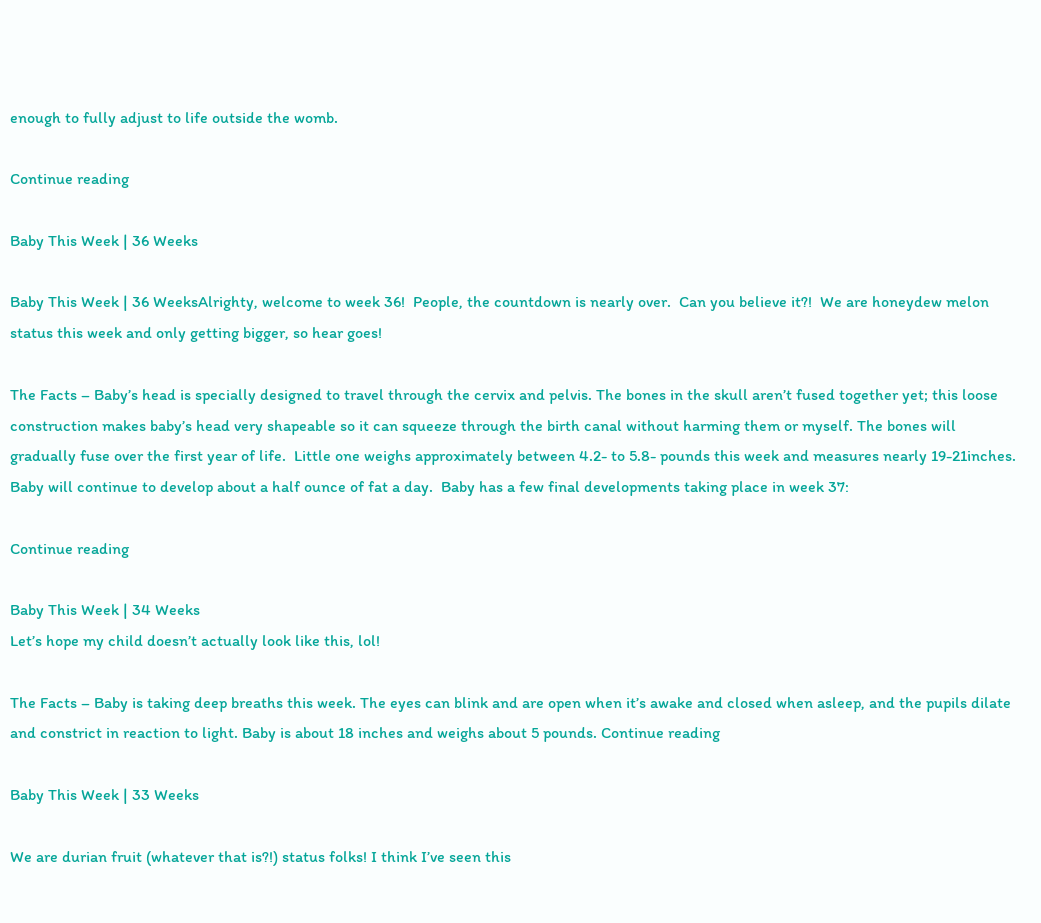enough to fully adjust to life outside the womb.

Continue reading

Baby This Week | 36 Weeks

Baby This Week | 36 WeeksAlrighty, welcome to week 36!  People, the countdown is nearly over.  Can you believe it?!  We are honeydew melon status this week and only getting bigger, so hear goes!

The Facts – Baby’s head is specially designed to travel through the cervix and pelvis. The bones in the skull aren’t fused together yet; this loose construction makes baby’s head very shapeable so it can squeeze through the birth canal without harming them or myself. The bones will gradually fuse over the first year of life.  Little one weighs approximately between 4.2- to 5.8- pounds this week and measures nearly 19-21inches.  Baby will continue to develop about a half ounce of fat a day.  Baby has a few final developments taking place in week 37:

Continue reading

Baby This Week | 34 Weeks
Let’s hope my child doesn’t actually look like this, lol!

The Facts – Baby is taking deep breaths this week. The eyes can blink and are open when it’s awake and closed when asleep, and the pupils dilate and constrict in reaction to light. Baby is about 18 inches and weighs about 5 pounds. Continue reading

Baby This Week | 33 Weeks

We are durian fruit (whatever that is?!) status folks! I think I’ve seen this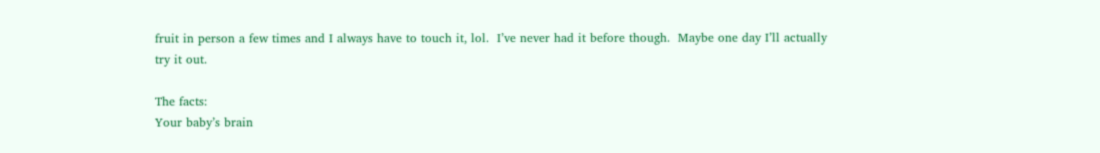fruit in person a few times and I always have to touch it, lol.  I’ve never had it before though.  Maybe one day I’ll actually try it out.

The facts:
Your baby’s brain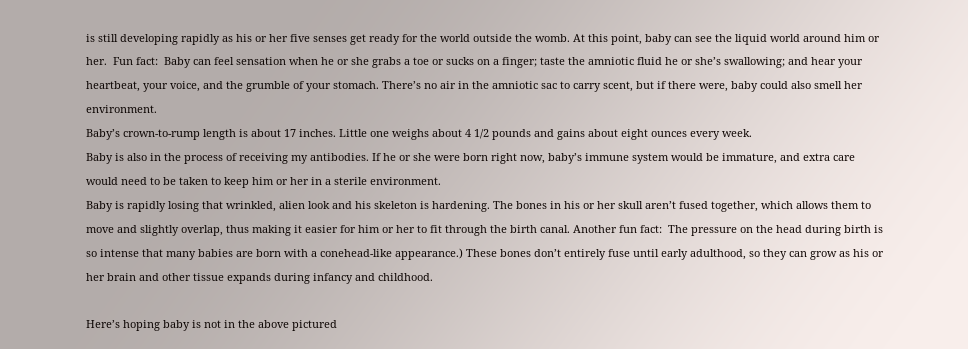is still developing rapidly as his or her five senses get ready for the world outside the womb. At this point, baby can see the liquid world around him or her.  Fun fact:  Baby can feel sensation when he or she grabs a toe or sucks on a finger; taste the amniotic fluid he or she’s swallowing; and hear your heartbeat, your voice, and the grumble of your stomach. There’s no air in the amniotic sac to carry scent, but if there were, baby could also smell her environment.
Baby’s crown-to-rump length is about 17 inches. Little one weighs about 4 1/2 pounds and gains about eight ounces every week.
Baby is also in the process of receiving my antibodies. If he or she were born right now, baby’s immune system would be immature, and extra care would need to be taken to keep him or her in a sterile environment.
Baby is rapidly losing that wrinkled, alien look and his skeleton is hardening. The bones in his or her skull aren’t fused together, which allows them to move and slightly overlap, thus making it easier for him or her to fit through the birth canal. Another fun fact:  The pressure on the head during birth is so intense that many babies are born with a conehead-like appearance.) These bones don’t entirely fuse until early adulthood, so they can grow as his or her brain and other tissue expands during infancy and childhood.

Here’s hoping baby is not in the above pictured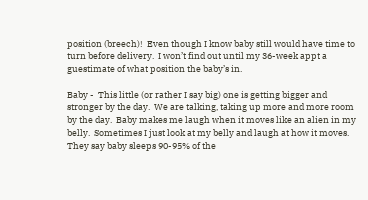position (breech)!  Even though I know baby still would have time to turn before delivery.  I won’t find out until my 36-week appt a guestimate of what position the baby’s in.

Baby -  This little (or rather I say big) one is getting bigger and stronger by the day.  We are talking, taking up more and more room by the day.  Baby makes me laugh when it moves like an alien in my belly.  Sometimes I just look at my belly and laugh at how it moves.  They say baby sleeps 90-95% of the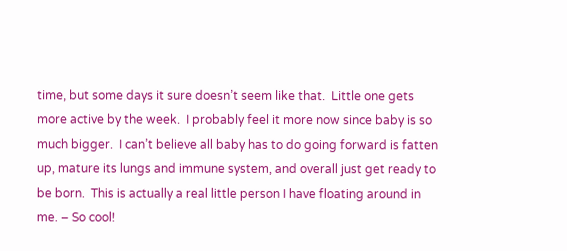time, but some days it sure doesn’t seem like that.  Little one gets more active by the week.  I probably feel it more now since baby is so much bigger.  I can’t believe all baby has to do going forward is fatten up, mature its lungs and immune system, and overall just get ready to be born.  This is actually a real little person I have floating around in me. – So cool!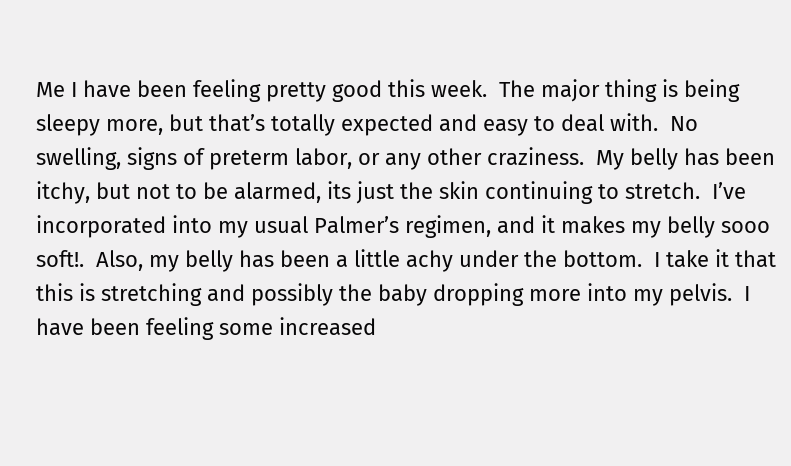Me I have been feeling pretty good this week.  The major thing is being sleepy more, but that’s totally expected and easy to deal with.  No swelling, signs of preterm labor, or any other craziness.  My belly has been itchy, but not to be alarmed, its just the skin continuing to stretch.  I’ve incorporated into my usual Palmer’s regimen, and it makes my belly sooo soft!.  Also, my belly has been a little achy under the bottom.  I take it that this is stretching and possibly the baby dropping more into my pelvis.  I have been feeling some increased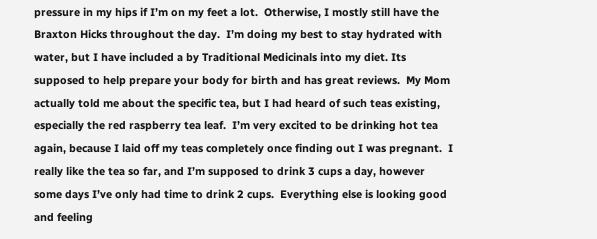pressure in my hips if I’m on my feet a lot.  Otherwise, I mostly still have the Braxton Hicks throughout the day.  I’m doing my best to stay hydrated with water, but I have included a by Traditional Medicinals into my diet. Its supposed to help prepare your body for birth and has great reviews.  My Mom actually told me about the specific tea, but I had heard of such teas existing, especially the red raspberry tea leaf.  I’m very excited to be drinking hot tea again, because I laid off my teas completely once finding out I was pregnant.  I really like the tea so far, and I’m supposed to drink 3 cups a day, however some days I’ve only had time to drink 2 cups.  Everything else is looking good and feeling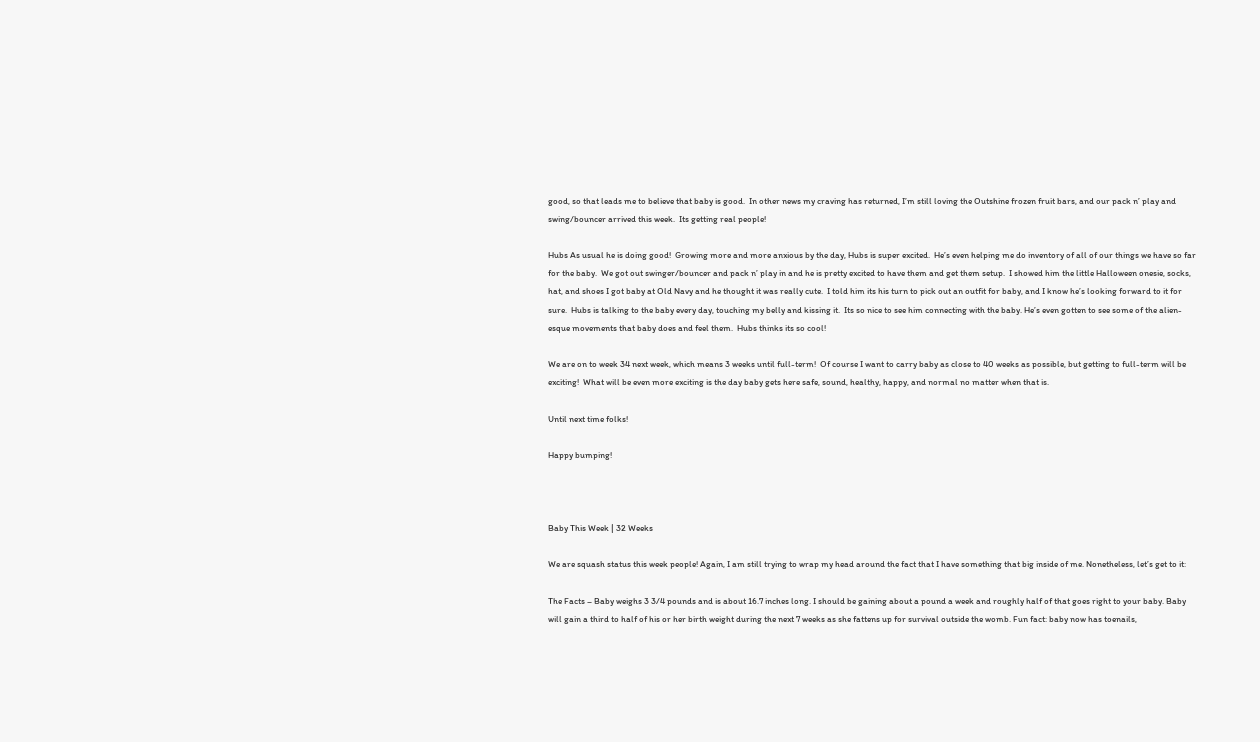good, so that leads me to believe that baby is good.  In other news my craving has returned, I’m still loving the Outshine frozen fruit bars, and our pack n’ play and swing/bouncer arrived this week.  Its getting real people!

Hubs As usual he is doing good!  Growing more and more anxious by the day, Hubs is super excited.  He’s even helping me do inventory of all of our things we have so far for the baby.  We got out swinger/bouncer and pack n’ play in and he is pretty excited to have them and get them setup.  I showed him the little Halloween onesie, socks, hat, and shoes I got baby at Old Navy and he thought it was really cute.  I told him its his turn to pick out an outfit for baby, and I know he’s looking forward to it for sure.  Hubs is talking to the baby every day, touching my belly and kissing it.  Its so nice to see him connecting with the baby. He’s even gotten to see some of the alien-esque movements that baby does and feel them.  Hubs thinks its so cool!

We are on to week 34 next week, which means 3 weeks until full-term!  Of course I want to carry baby as close to 40 weeks as possible, but getting to full-term will be exciting!  What will be even more exciting is the day baby gets here safe, sound, healthy, happy, and normal no matter when that is.

Until next time folks!

Happy bumping!



Baby This Week | 32 Weeks

We are squash status this week people! Again, I am still trying to wrap my head around the fact that I have something that big inside of me. Nonetheless, let’s get to it:

The Facts – Baby weighs 3 3/4 pounds and is about 16.7 inches long. I should be gaining about a pound a week and roughly half of that goes right to your baby. Baby will gain a third to half of his or her birth weight during the next 7 weeks as she fattens up for survival outside the womb. Fun fact: baby now has toenails,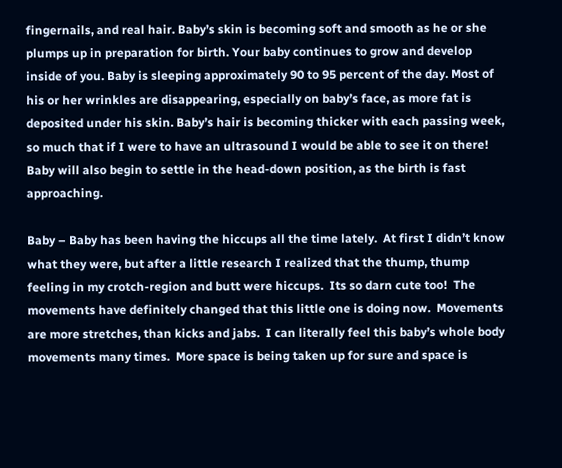fingernails, and real hair. Baby’s skin is becoming soft and smooth as he or she plumps up in preparation for birth. Your baby continues to grow and develop inside of you. Baby is sleeping approximately 90 to 95 percent of the day. Most of his or her wrinkles are disappearing, especially on baby’s face, as more fat is deposited under his skin. Baby’s hair is becoming thicker with each passing week, so much that if I were to have an ultrasound I would be able to see it on there! Baby will also begin to settle in the head-down position, as the birth is fast approaching.

Baby – Baby has been having the hiccups all the time lately.  At first I didn’t know what they were, but after a little research I realized that the thump, thump feeling in my crotch-region and butt were hiccups.  Its so darn cute too!  The movements have definitely changed that this little one is doing now.  Movements are more stretches, than kicks and jabs.  I can literally feel this baby’s whole body movements many times.  More space is being taken up for sure and space is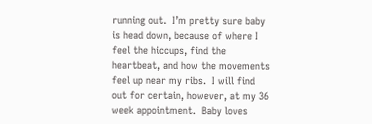running out.  I’m pretty sure baby is head down, because of where I feel the hiccups, find the heartbeat, and how the movements feel up near my ribs.  I will find out for certain, however, at my 36 week appointment.  Baby loves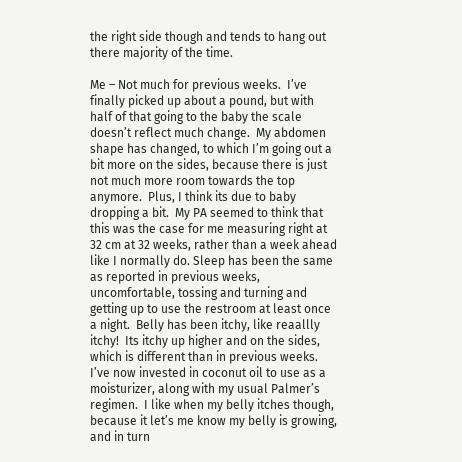the right side though and tends to hang out there majority of the time.

Me – Not much for previous weeks.  I’ve finally picked up about a pound, but with half of that going to the baby the scale doesn’t reflect much change.  My abdomen shape has changed, to which I’m going out a bit more on the sides, because there is just not much more room towards the top anymore.  Plus, I think its due to baby dropping a bit.  My PA seemed to think that this was the case for me measuring right at 32 cm at 32 weeks, rather than a week ahead like I normally do. Sleep has been the same as reported in previous weeks, uncomfortable, tossing and turning and getting up to use the restroom at least once a night.  Belly has been itchy, like reaallly itchy!  Its itchy up higher and on the sides, which is different than in previous weeks.  I’ve now invested in coconut oil to use as a moisturizer, along with my usual Palmer’s regimen.  I like when my belly itches though, because it let’s me know my belly is growing, and in turn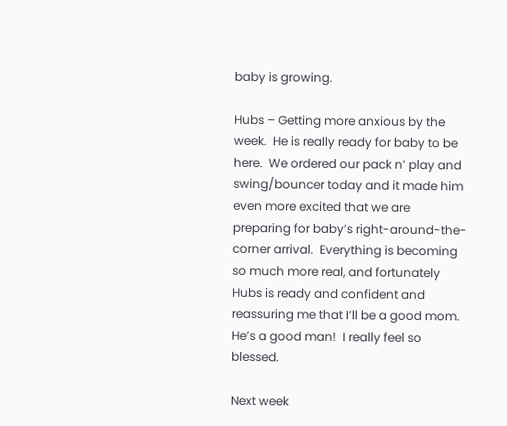baby is growing.

Hubs – Getting more anxious by the week.  He is really ready for baby to be here.  We ordered our pack n’ play and swing/bouncer today and it made him even more excited that we are preparing for baby’s right-around-the-corner arrival.  Everything is becoming so much more real, and fortunately Hubs is ready and confident and reassuring me that I’ll be a good mom.  He’s a good man!  I really feel so blessed.

Next week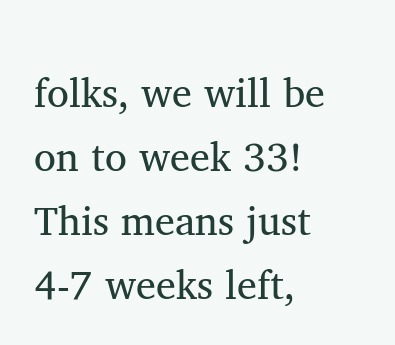folks, we will be on to week 33!  This means just 4-7 weeks left,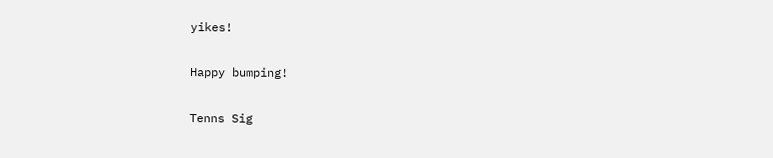yikes!

Happy bumping!

Tenns Sig